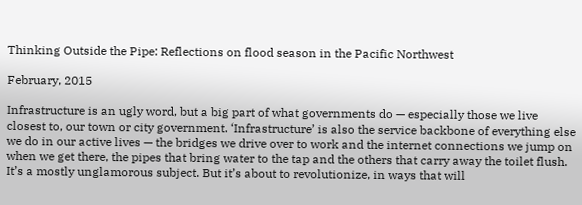Thinking Outside the Pipe: Reflections on flood season in the Pacific Northwest

February, 2015

Infrastructure is an ugly word, but a big part of what governments do — especially those we live closest to, our town or city government. ‘Infrastructure’ is also the service backbone of everything else we do in our active lives — the bridges we drive over to work and the internet connections we jump on when we get there, the pipes that bring water to the tap and the others that carry away the toilet flush. It’s a mostly unglamorous subject. But it’s about to revolutionize, in ways that will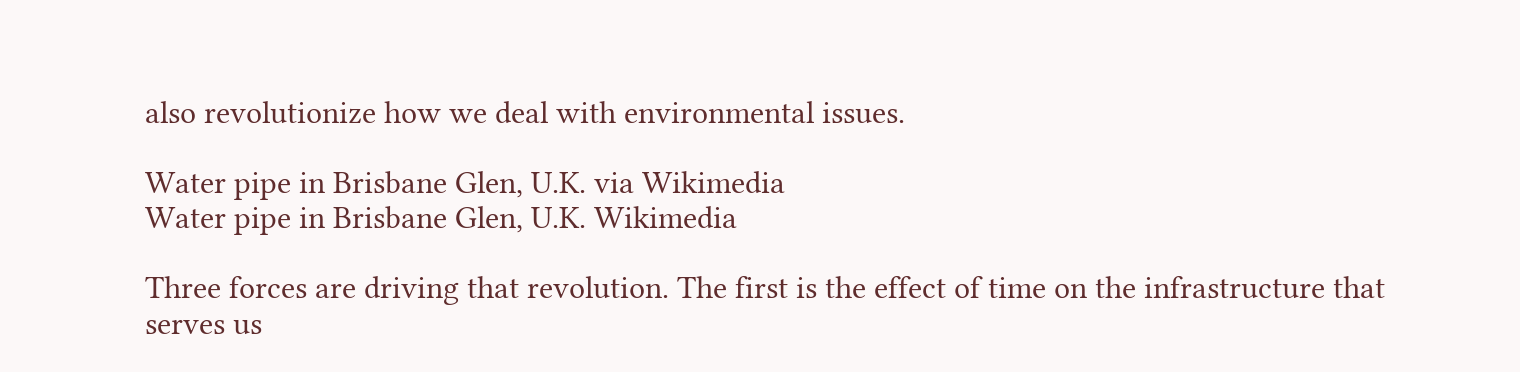also revolutionize how we deal with environmental issues.

Water pipe in Brisbane Glen, U.K. via Wikimedia
Water pipe in Brisbane Glen, U.K. Wikimedia

Three forces are driving that revolution. The first is the effect of time on the infrastructure that serves us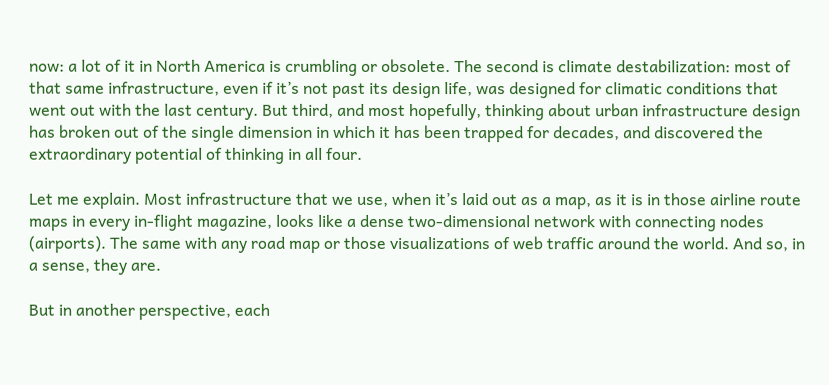now: a lot of it in North America is crumbling or obsolete. The second is climate destabilization: most of that same infrastructure, even if it’s not past its design life, was designed for climatic conditions that went out with the last century. But third, and most hopefully, thinking about urban infrastructure design has broken out of the single dimension in which it has been trapped for decades, and discovered the extraordinary potential of thinking in all four.

Let me explain. Most infrastructure that we use, when it’s laid out as a map, as it is in those airline route maps in every in-flight magazine, looks like a dense two-dimensional network with connecting nodes (airports). The same with any road map or those visualizations of web traffic around the world. And so, in a sense, they are.

But in another perspective, each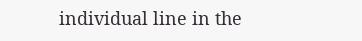individual line in the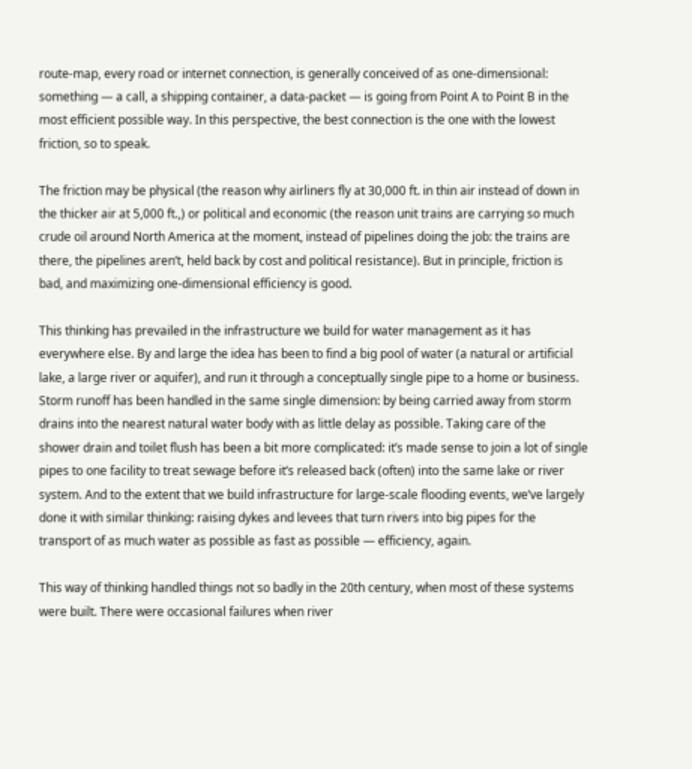route-map, every road or internet connection, is generally conceived of as one-dimensional: something — a call, a shipping container, a data-packet — is going from Point A to Point B in the most efficient possible way. In this perspective, the best connection is the one with the lowest friction, so to speak.

The friction may be physical (the reason why airliners fly at 30,000 ft. in thin air instead of down in the thicker air at 5,000 ft.,) or political and economic (the reason unit trains are carrying so much crude oil around North America at the moment, instead of pipelines doing the job: the trains are there, the pipelines aren’t, held back by cost and political resistance). But in principle, friction is bad, and maximizing one-dimensional efficiency is good.

This thinking has prevailed in the infrastructure we build for water management as it has everywhere else. By and large the idea has been to find a big pool of water (a natural or artificial lake, a large river or aquifer), and run it through a conceptually single pipe to a home or business. Storm runoff has been handled in the same single dimension: by being carried away from storm drains into the nearest natural water body with as little delay as possible. Taking care of the shower drain and toilet flush has been a bit more complicated: it’s made sense to join a lot of single pipes to one facility to treat sewage before it’s released back (often) into the same lake or river system. And to the extent that we build infrastructure for large-scale flooding events, we’ve largely done it with similar thinking: raising dykes and levees that turn rivers into big pipes for the transport of as much water as possible as fast as possible — efficiency, again.

This way of thinking handled things not so badly in the 20th century, when most of these systems were built. There were occasional failures when river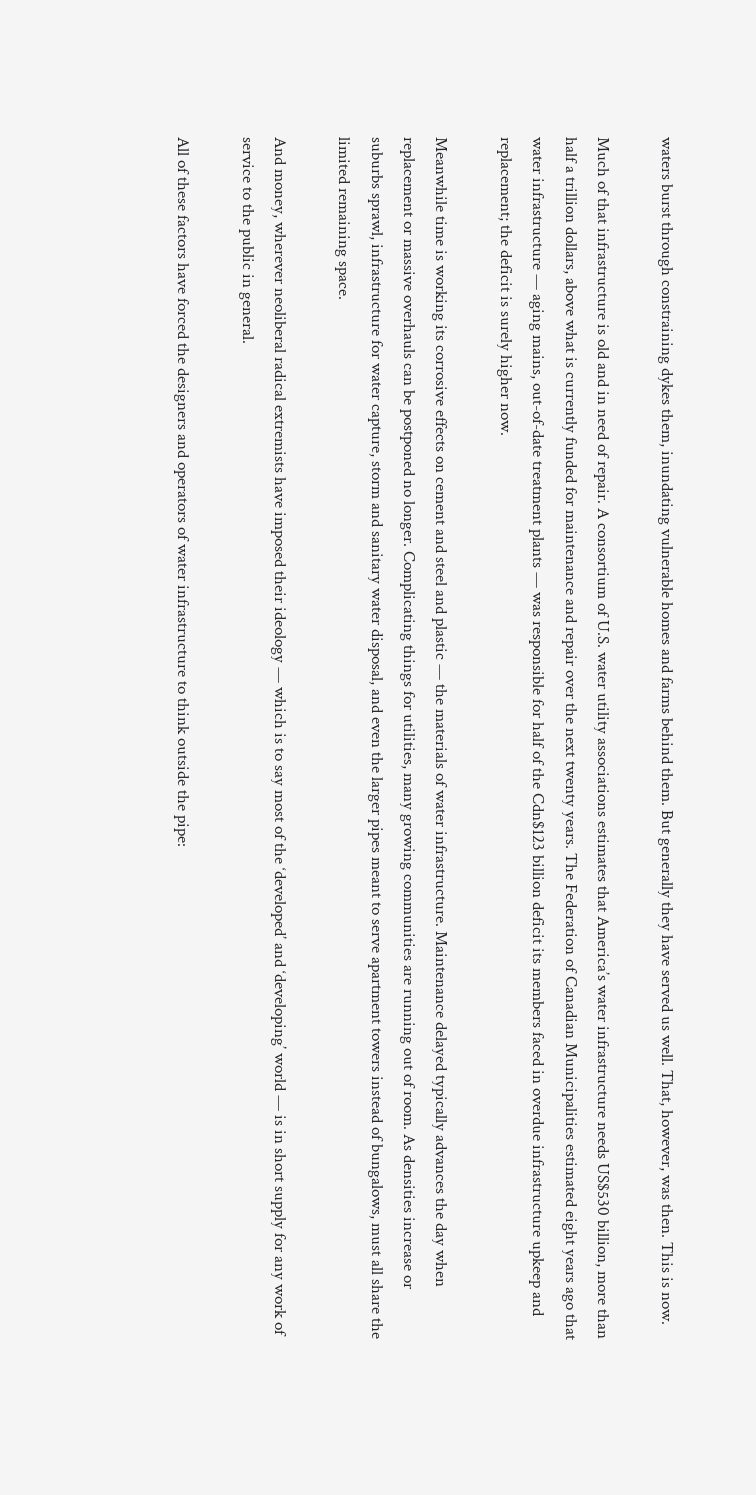waters burst through constraining dykes them, inundating vulnerable homes and farms behind them. But generally they have served us well. That, however, was then. This is now.

Much of that infrastructure is old and in need of repair. A consortium of U.S. water utility associations estimates that America’s water infrastructure needs US$530 billion, more than half a trillion dollars, above what is currently funded for maintenance and repair over the next twenty years. The Federation of Canadian Municipalities estimated eight years ago that water infrastructure — aging mains, out-of-date treatment plants — was responsible for half of the Cdn$123 billion deficit its members faced in overdue infrastructure upkeep and replacement; the deficit is surely higher now.

Meanwhile time is working its corrosive effects on cement and steel and plastic — the materials of water infrastructure. Maintenance delayed typically advances the day when replacement or massive overhauls can be postponed no longer. Complicating things for utilities, many growing communities are running out of room. As densities increase or suburbs sprawl, infrastructure for water capture, storm and sanitary water disposal, and even the larger pipes meant to serve apartment towers instead of bungalows, must all share the limited remaining space.

And money, wherever neoliberal radical extremists have imposed their ideology — which is to say most of the ‘developed’ and ‘developing’ world — is in short supply for any work of service to the public in general.

All of these factors have forced the designers and operators of water infrastructure to think outside the pipe: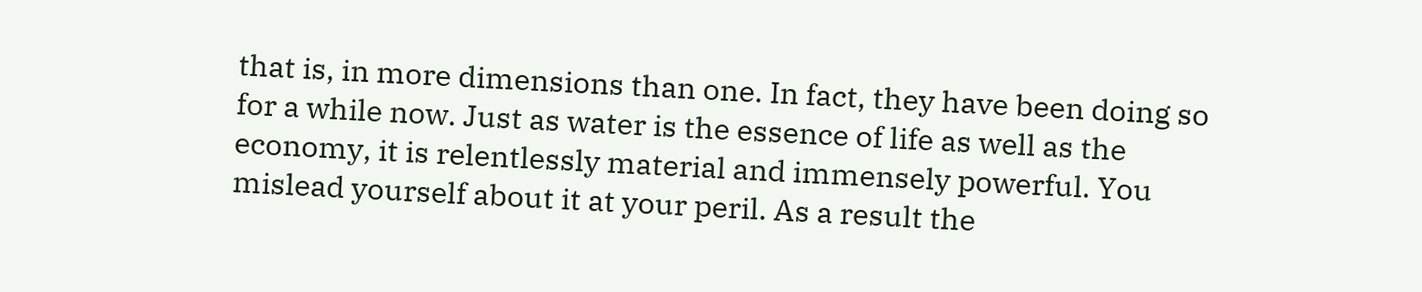that is, in more dimensions than one. In fact, they have been doing so for a while now. Just as water is the essence of life as well as the economy, it is relentlessly material and immensely powerful. You mislead yourself about it at your peril. As a result the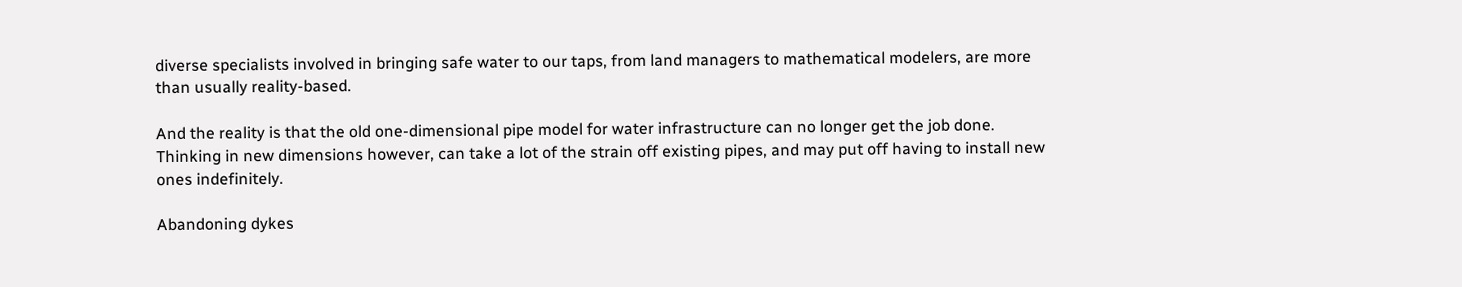diverse specialists involved in bringing safe water to our taps, from land managers to mathematical modelers, are more than usually reality-based.

And the reality is that the old one-dimensional pipe model for water infrastructure can no longer get the job done. Thinking in new dimensions however, can take a lot of the strain off existing pipes, and may put off having to install new ones indefinitely.

Abandoning dykes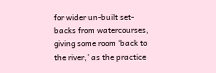for wider un-built set-backs from watercourses, giving some room ‘back to the river,’ as the practice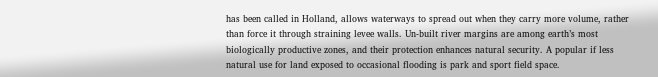has been called in Holland, allows waterways to spread out when they carry more volume, rather than force it through straining levee walls. Un-built river margins are among earth’s most biologically productive zones, and their protection enhances natural security. A popular if less natural use for land exposed to occasional flooding is park and sport field space.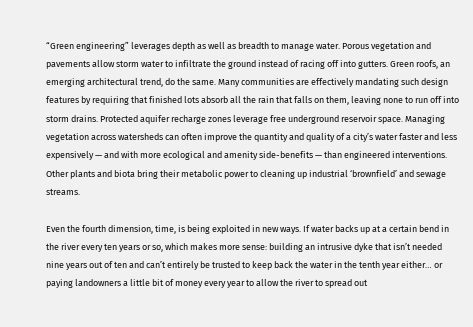“Green engineering” leverages depth as well as breadth to manage water. Porous vegetation and pavements allow storm water to infiltrate the ground instead of racing off into gutters. Green roofs, an emerging architectural trend, do the same. Many communities are effectively mandating such design features by requiring that finished lots absorb all the rain that falls on them, leaving none to run off into storm drains. Protected aquifer recharge zones leverage free underground reservoir space. Managing vegetation across watersheds can often improve the quantity and quality of a city’s water faster and less expensively — and with more ecological and amenity side-benefits — than engineered interventions. Other plants and biota bring their metabolic power to cleaning up industrial ‘brownfield’ and sewage streams.

Even the fourth dimension, time, is being exploited in new ways. If water backs up at a certain bend in the river every ten years or so, which makes more sense: building an intrusive dyke that isn’t needed nine years out of ten and can’t entirely be trusted to keep back the water in the tenth year either… or paying landowners a little bit of money every year to allow the river to spread out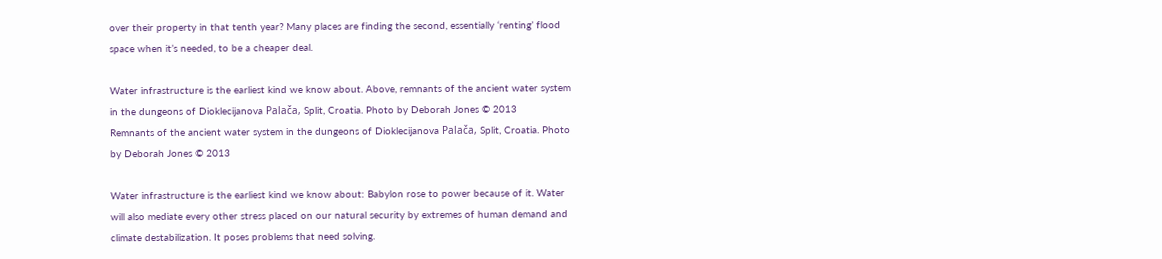over their property in that tenth year? Many places are finding the second, essentially ‘renting’ flood space when it’s needed, to be a cheaper deal.

Water infrastructure is the earliest kind we know about. Above, remnants of the ancient water system in the dungeons of Dioklecijanova Palača, Split, Croatia. Photo by Deborah Jones © 2013
Remnants of the ancient water system in the dungeons of Dioklecijanova Palača, Split, Croatia. Photo by Deborah Jones © 2013

Water infrastructure is the earliest kind we know about: Babylon rose to power because of it. Water will also mediate every other stress placed on our natural security by extremes of human demand and climate destabilization. It poses problems that need solving.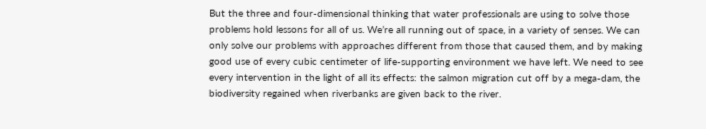But the three and four-dimensional thinking that water professionals are using to solve those problems hold lessons for all of us. We’re all running out of space, in a variety of senses. We can only solve our problems with approaches different from those that caused them, and by making good use of every cubic centimeter of life-supporting environment we have left. We need to see every intervention in the light of all its effects: the salmon migration cut off by a mega-dam, the biodiversity regained when riverbanks are given back to the river.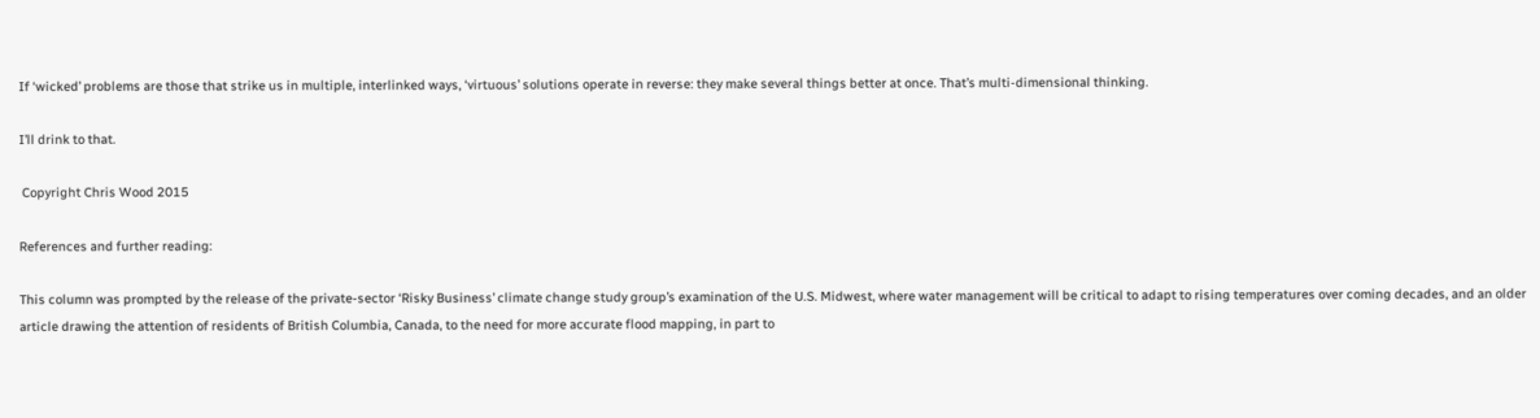If ‘wicked’ problems are those that strike us in multiple, interlinked ways, ‘virtuous’ solutions operate in reverse: they make several things better at once. That’s multi-dimensional thinking.

I’ll drink to that.

 Copyright Chris Wood 2015

References and further reading:

This column was prompted by the release of the private-sector ‘Risky Business’ climate change study group’s examination of the U.S. Midwest, where water management will be critical to adapt to rising temperatures over coming decades, and an older article drawing the attention of residents of British Columbia, Canada, to the need for more accurate flood mapping, in part to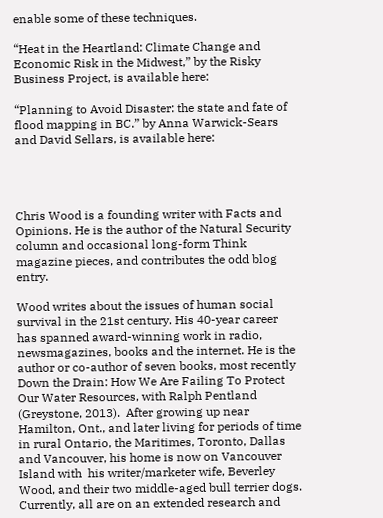enable some of these techniques.

“Heat in the Heartland: Climate Change and Economic Risk in the Midwest,” by the Risky Business Project, is available here:

“Planning to Avoid Disaster: the state and fate of flood mapping in BC.” by Anna Warwick-Sears and David Sellars, is available here:




Chris Wood is a founding writer with Facts and Opinions. He is the author of the Natural Security column and occasional long-form Think magazine pieces, and contributes the odd blog entry.

Wood writes about the issues of human social survival in the 21st century. His 40-year career has spanned award-winning work in radio, newsmagazines, books and the internet. He is the author or co-author of seven books, most recently Down the Drain: How We Are Failing To Protect Our Water Resources, with Ralph Pentland (Greystone, 2013).  After growing up near Hamilton, Ont., and later living for periods of time in rural Ontario, the Maritimes, Toronto, Dallas and Vancouver, his home is now on Vancouver Island with  his writer/marketer wife, Beverley Wood, and their two middle-aged bull terrier dogs. Currently, all are on an extended research and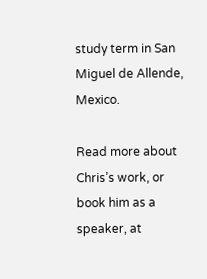study term in San Miguel de Allende, Mexico.

Read more about Chris’s work, or book him as a speaker, at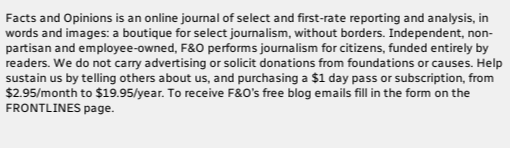Facts and Opinions is an online journal of select and first-rate reporting and analysis, in words and images: a boutique for select journalism, without borders. Independent, non-partisan and employee-owned, F&O performs journalism for citizens, funded entirely by readers. We do not carry advertising or solicit donations from foundations or causes. Help sustain us by telling others about us, and purchasing a $1 day pass or subscription, from $2.95/month to $19.95/year. To receive F&O’s free blog emails fill in the form on the FRONTLINES page.